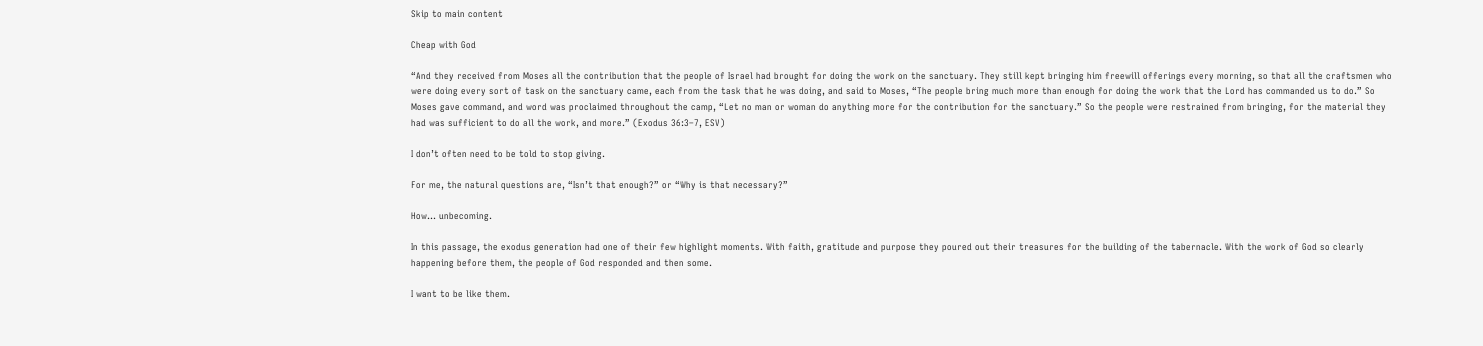Skip to main content

Cheap with God

“And they received from Moses all the contribution that the people of Israel had brought for doing the work on the sanctuary. They still kept bringing him freewill offerings every morning, so that all the craftsmen who were doing every sort of task on the sanctuary came, each from the task that he was doing, and said to Moses, “The people bring much more than enough for doing the work that the Lord has commanded us to do.” So Moses gave command, and word was proclaimed throughout the camp, “Let no man or woman do anything more for the contribution for the sanctuary.” So the people were restrained from bringing, for the material they had was sufficient to do all the work, and more.” (Exodus 36:3–7, ESV)

I don’t often need to be told to stop giving.

For me, the natural questions are, “Isn’t that enough?” or “Why is that necessary?”

How… unbecoming.

In this passage, the exodus generation had one of their few highlight moments. With faith, gratitude and purpose they poured out their treasures for the building of the tabernacle. With the work of God so clearly happening before them, the people of God responded and then some.

I want to be like them.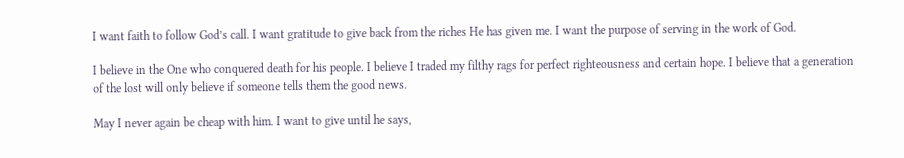I want faith to follow God’s call. I want gratitude to give back from the riches He has given me. I want the purpose of serving in the work of God.

I believe in the One who conquered death for his people. I believe I traded my filthy rags for perfect righteousness and certain hope. I believe that a generation of the lost will only believe if someone tells them the good news.

May I never again be cheap with him. I want to give until he says,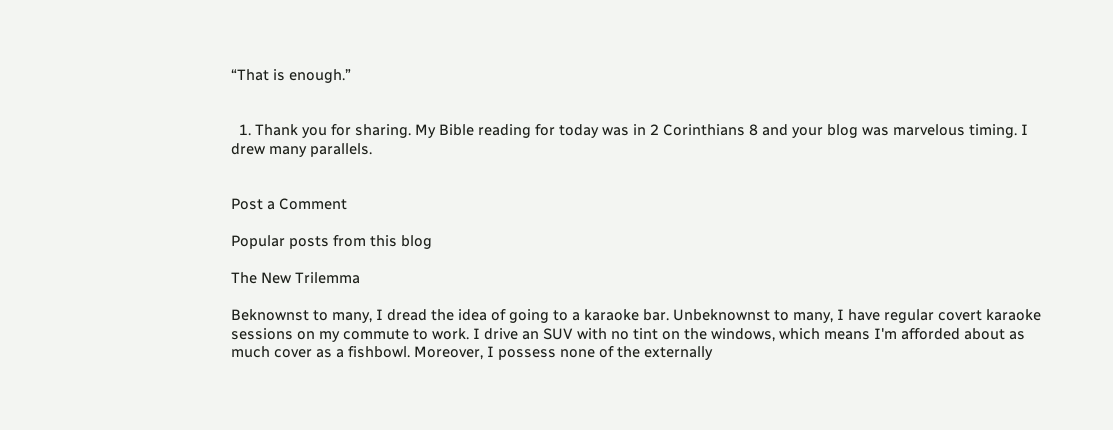“That is enough.”


  1. Thank you for sharing. My Bible reading for today was in 2 Corinthians 8 and your blog was marvelous timing. I drew many parallels.


Post a Comment

Popular posts from this blog

The New Trilemma

Beknownst to many, I dread the idea of going to a karaoke bar. Unbeknownst to many, I have regular covert karaoke sessions on my commute to work. I drive an SUV with no tint on the windows, which means I'm afforded about as much cover as a fishbowl. Moreover, I possess none of the externally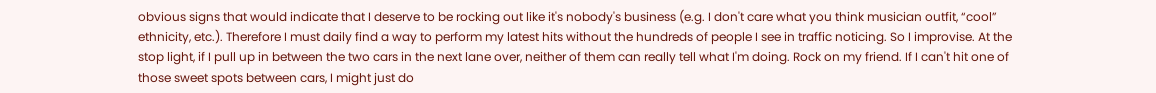obvious signs that would indicate that I deserve to be rocking out like it's nobody's business (e.g. I don't care what you think musician outfit, “cool” ethnicity, etc.). Therefore I must daily find a way to perform my latest hits without the hundreds of people I see in traffic noticing. So I improvise. At the stop light, if I pull up in between the two cars in the next lane over, neither of them can really tell what I'm doing. Rock on my friend. If I can't hit one of those sweet spots between cars, I might just do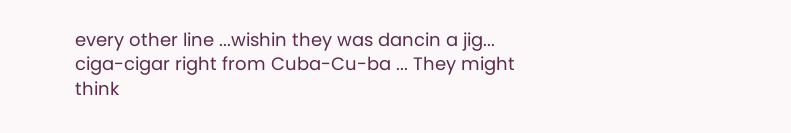every other line ...wishin they was dancin a jig... ciga-cigar right from Cuba-Cu-ba ... They might think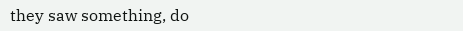they saw something, do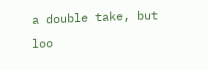a double take, but loo